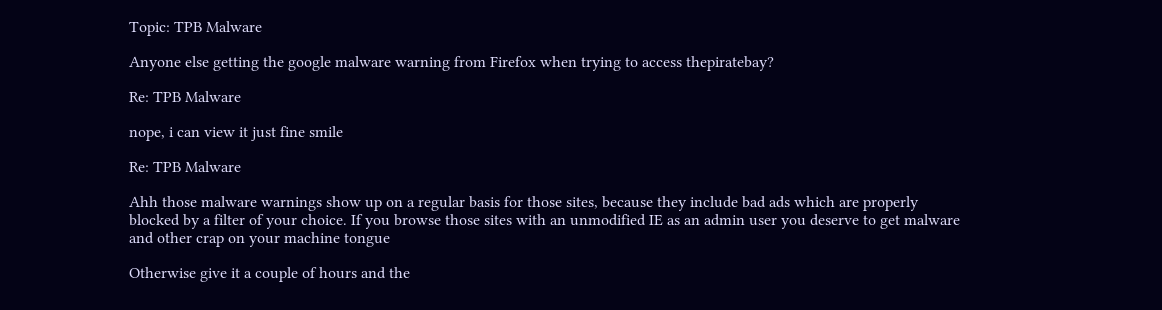Topic: TPB Malware

Anyone else getting the google malware warning from Firefox when trying to access thepiratebay?

Re: TPB Malware

nope, i can view it just fine smile

Re: TPB Malware

Ahh those malware warnings show up on a regular basis for those sites, because they include bad ads which are properly blocked by a filter of your choice. If you browse those sites with an unmodified IE as an admin user you deserve to get malware and other crap on your machine tongue

Otherwise give it a couple of hours and the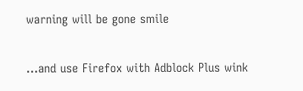warning will be gone smile

...and use Firefox with Adblock Plus wink